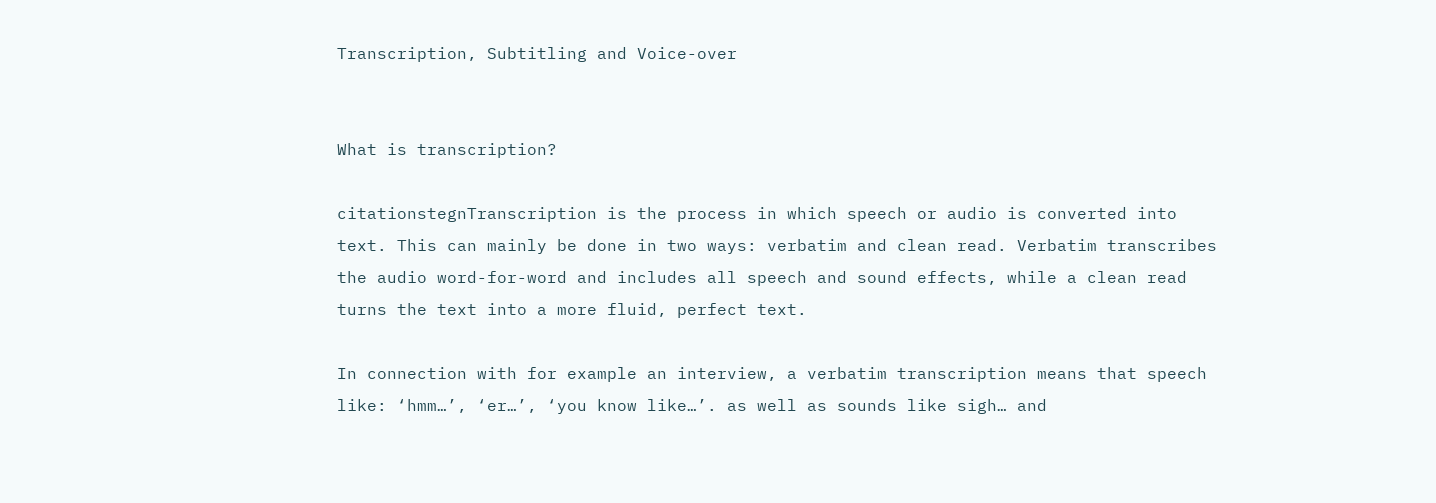Transcription, Subtitling and Voice-over


What is transcription?

citationstegnTranscription is the process in which speech or audio is converted into text. This can mainly be done in two ways: verbatim and clean read. Verbatim transcribes the audio word-for-word and includes all speech and sound effects, while a clean read turns the text into a more fluid, perfect text.

In connection with for example an interview, a verbatim transcription means that speech like: ‘hmm…’, ‘er…’, ‘you know like…’. as well as sounds like sigh… and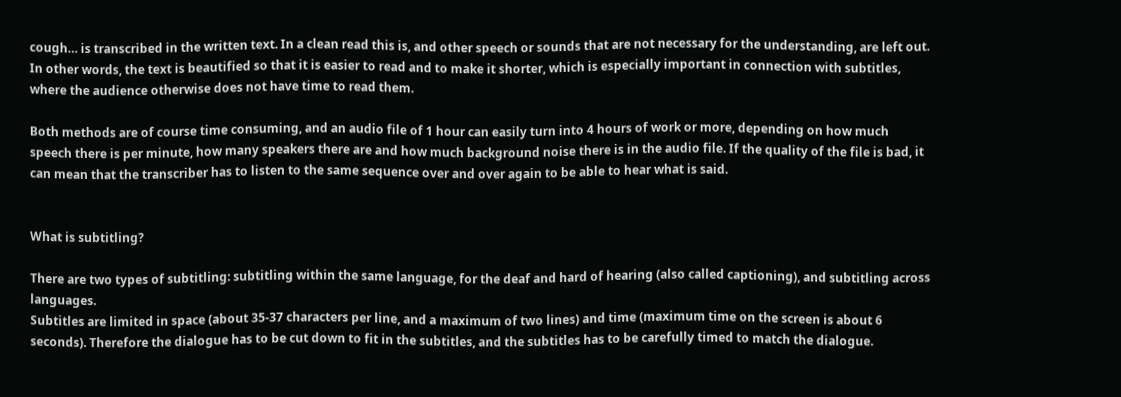cough… is transcribed in the written text. In a clean read this is, and other speech or sounds that are not necessary for the understanding, are left out. In other words, the text is beautified so that it is easier to read and to make it shorter, which is especially important in connection with subtitles, where the audience otherwise does not have time to read them.

Both methods are of course time consuming, and an audio file of 1 hour can easily turn into 4 hours of work or more, depending on how much speech there is per minute, how many speakers there are and how much background noise there is in the audio file. If the quality of the file is bad, it can mean that the transcriber has to listen to the same sequence over and over again to be able to hear what is said.


What is subtitling?

There are two types of subtitling: subtitling within the same language, for the deaf and hard of hearing (also called captioning), and subtitling across languages.
Subtitles are limited in space (about 35-37 characters per line, and a maximum of two lines) and time (maximum time on the screen is about 6 seconds). Therefore the dialogue has to be cut down to fit in the subtitles, and the subtitles has to be carefully timed to match the dialogue.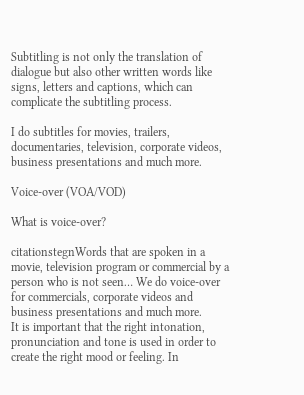Subtitling is not only the translation of dialogue but also other written words like signs, letters and captions, which can complicate the subtitling process.

I do subtitles for movies, trailers, documentaries, television, corporate videos, business presentations and much more.

Voice-over (VOA/VOD)

What is voice-over?

citationstegnWords that are spoken in a movie, television program or commercial by a person who is not seen… We do voice-over for commercials, corporate videos and business presentations and much more.
It is important that the right intonation, pronunciation and tone is used in order to create the right mood or feeling. In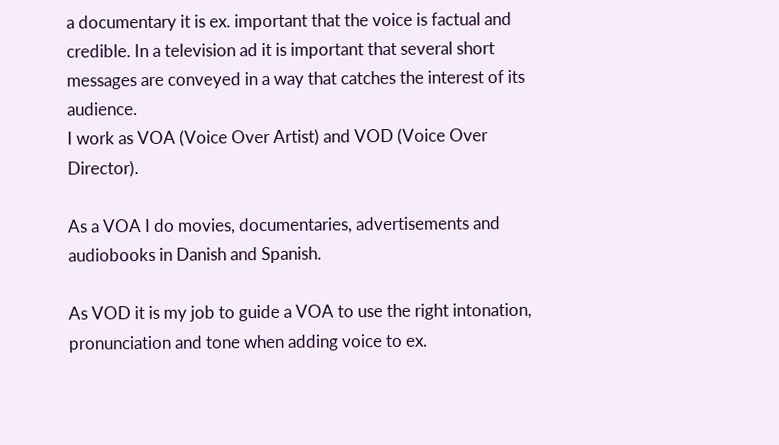a documentary it is ex. important that the voice is factual and credible. In a television ad it is important that several short messages are conveyed in a way that catches the interest of its audience.
I work as VOA (Voice Over Artist) and VOD (Voice Over Director).

As a VOA I do movies, documentaries, advertisements and audiobooks in Danish and Spanish.

As VOD it is my job to guide a VOA to use the right intonation, pronunciation and tone when adding voice to ex.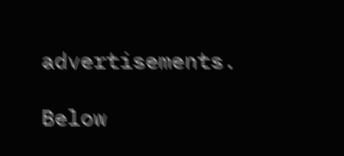advertisements.

Below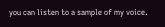you can listen to a sample of my voice.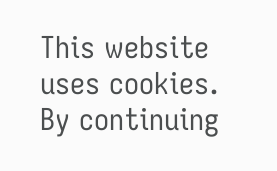This website uses cookies. By continuing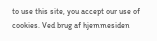to use this site, you accept our use of cookies. Ved brug af hjemmesiden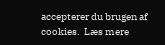accepterer du brugen af cookies.  Læs mere